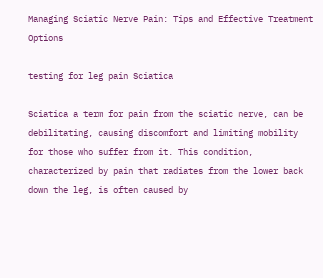Managing Sciatic Nerve Pain: Tips and Effective Treatment Options

testing for leg pain Sciatica

Sciatica a term for pain from the sciatic nerve, can be debilitating, causing discomfort and limiting mobility for those who suffer from it. This condition, characterized by pain that radiates from the lower back down the leg, is often caused by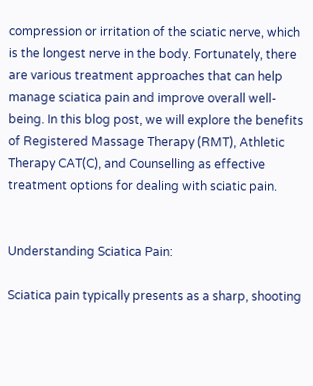compression or irritation of the sciatic nerve, which is the longest nerve in the body. Fortunately, there are various treatment approaches that can help manage sciatica pain and improve overall well-being. In this blog post, we will explore the benefits of Registered Massage Therapy (RMT), Athletic Therapy CAT(C), and Counselling as effective treatment options for dealing with sciatic pain.


Understanding Sciatica Pain:

Sciatica pain typically presents as a sharp, shooting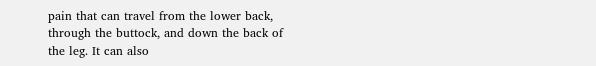pain that can travel from the lower back, through the buttock, and down the back of the leg. It can also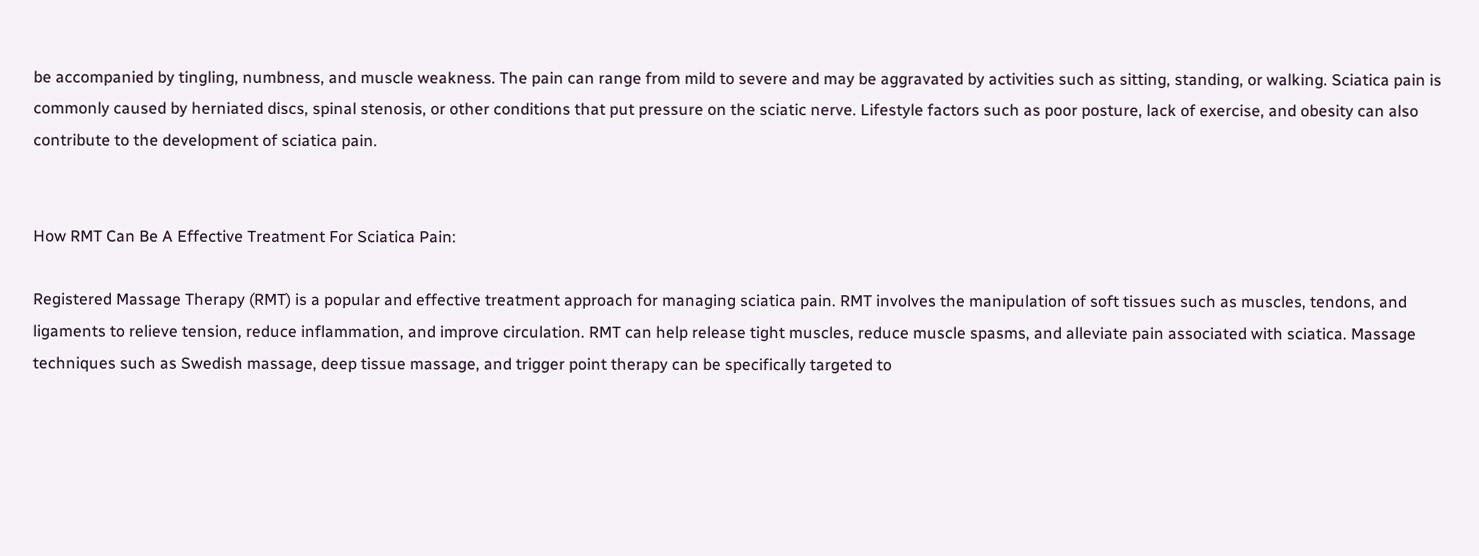be accompanied by tingling, numbness, and muscle weakness. The pain can range from mild to severe and may be aggravated by activities such as sitting, standing, or walking. Sciatica pain is commonly caused by herniated discs, spinal stenosis, or other conditions that put pressure on the sciatic nerve. Lifestyle factors such as poor posture, lack of exercise, and obesity can also contribute to the development of sciatica pain.


How RMT Can Be A Effective Treatment For Sciatica Pain:

Registered Massage Therapy (RMT) is a popular and effective treatment approach for managing sciatica pain. RMT involves the manipulation of soft tissues such as muscles, tendons, and ligaments to relieve tension, reduce inflammation, and improve circulation. RMT can help release tight muscles, reduce muscle spasms, and alleviate pain associated with sciatica. Massage techniques such as Swedish massage, deep tissue massage, and trigger point therapy can be specifically targeted to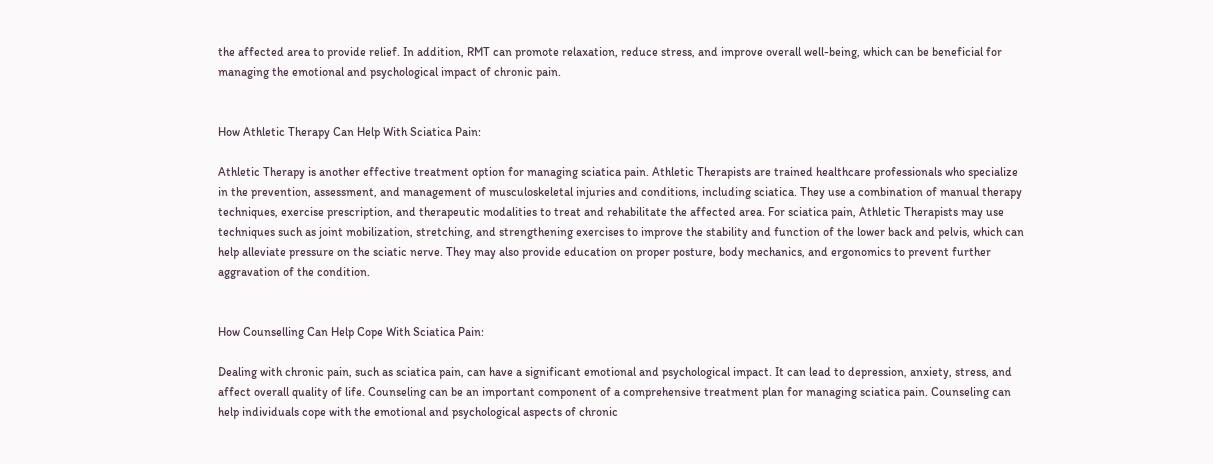the affected area to provide relief. In addition, RMT can promote relaxation, reduce stress, and improve overall well-being, which can be beneficial for managing the emotional and psychological impact of chronic pain.


How Athletic Therapy Can Help With Sciatica Pain:

Athletic Therapy is another effective treatment option for managing sciatica pain. Athletic Therapists are trained healthcare professionals who specialize in the prevention, assessment, and management of musculoskeletal injuries and conditions, including sciatica. They use a combination of manual therapy techniques, exercise prescription, and therapeutic modalities to treat and rehabilitate the affected area. For sciatica pain, Athletic Therapists may use techniques such as joint mobilization, stretching, and strengthening exercises to improve the stability and function of the lower back and pelvis, which can help alleviate pressure on the sciatic nerve. They may also provide education on proper posture, body mechanics, and ergonomics to prevent further aggravation of the condition.


How Counselling Can Help Cope With Sciatica Pain:

Dealing with chronic pain, such as sciatica pain, can have a significant emotional and psychological impact. It can lead to depression, anxiety, stress, and affect overall quality of life. Counseling can be an important component of a comprehensive treatment plan for managing sciatica pain. Counseling can help individuals cope with the emotional and psychological aspects of chronic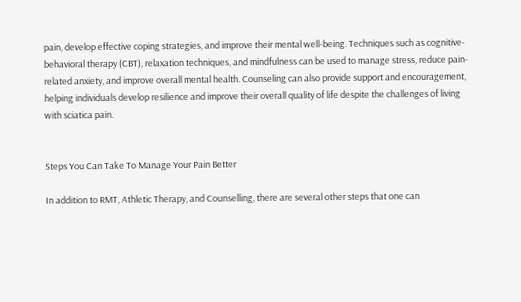pain, develop effective coping strategies, and improve their mental well-being. Techniques such as cognitive-behavioral therapy (CBT), relaxation techniques, and mindfulness can be used to manage stress, reduce pain-related anxiety, and improve overall mental health. Counseling can also provide support and encouragement, helping individuals develop resilience and improve their overall quality of life despite the challenges of living with sciatica pain.


Steps You Can Take To Manage Your Pain Better

In addition to RMT, Athletic Therapy, and Counselling, there are several other steps that one can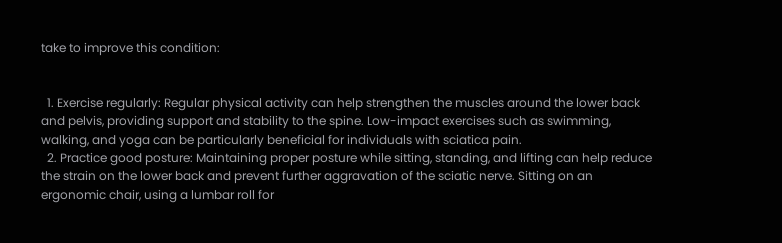take to improve this condition:


  1. Exercise regularly: Regular physical activity can help strengthen the muscles around the lower back and pelvis, providing support and stability to the spine. Low-impact exercises such as swimming, walking, and yoga can be particularly beneficial for individuals with sciatica pain.
  2. Practice good posture: Maintaining proper posture while sitting, standing, and lifting can help reduce the strain on the lower back and prevent further aggravation of the sciatic nerve. Sitting on an ergonomic chair, using a lumbar roll for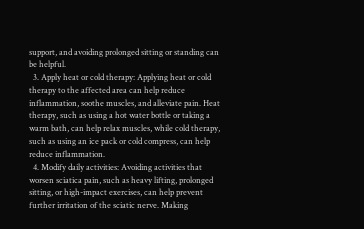support, and avoiding prolonged sitting or standing can be helpful.
  3. Apply heat or cold therapy: Applying heat or cold therapy to the affected area can help reduce inflammation, soothe muscles, and alleviate pain. Heat therapy, such as using a hot water bottle or taking a warm bath, can help relax muscles, while cold therapy, such as using an ice pack or cold compress, can help reduce inflammation.
  4. Modify daily activities: Avoiding activities that worsen sciatica pain, such as heavy lifting, prolonged sitting, or high-impact exercises, can help prevent further irritation of the sciatic nerve. Making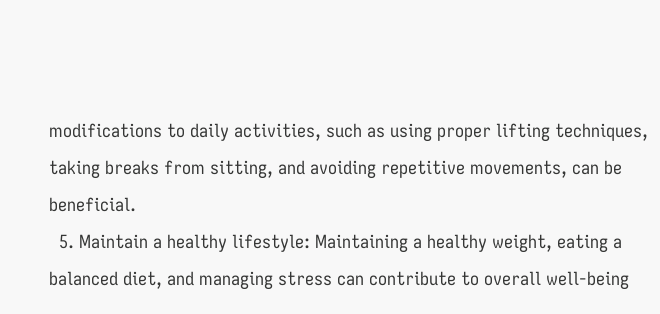modifications to daily activities, such as using proper lifting techniques, taking breaks from sitting, and avoiding repetitive movements, can be beneficial.
  5. Maintain a healthy lifestyle: Maintaining a healthy weight, eating a balanced diet, and managing stress can contribute to overall well-being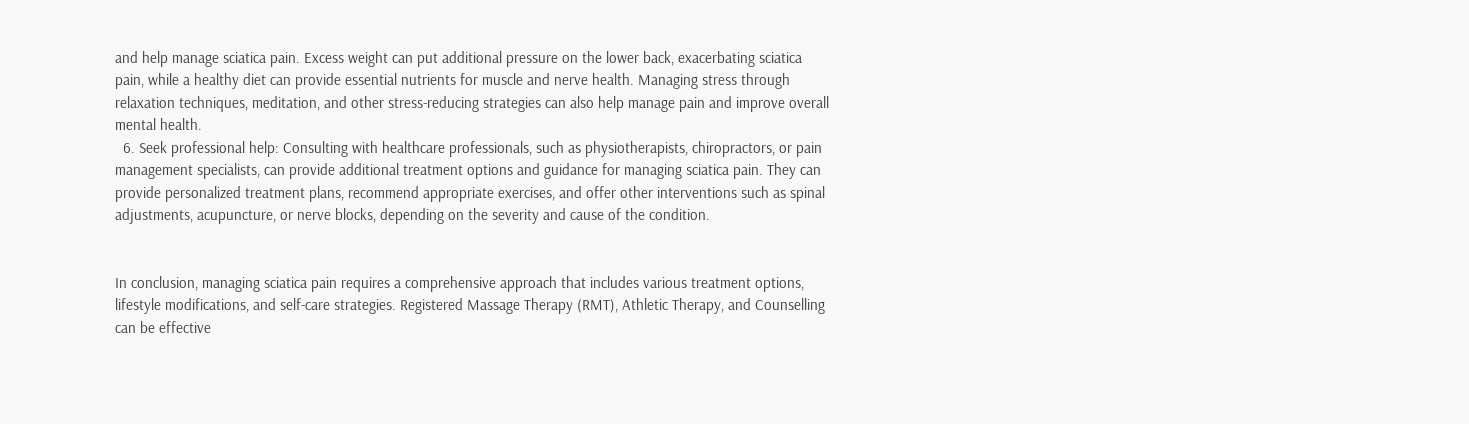and help manage sciatica pain. Excess weight can put additional pressure on the lower back, exacerbating sciatica pain, while a healthy diet can provide essential nutrients for muscle and nerve health. Managing stress through relaxation techniques, meditation, and other stress-reducing strategies can also help manage pain and improve overall mental health.
  6. Seek professional help: Consulting with healthcare professionals, such as physiotherapists, chiropractors, or pain management specialists, can provide additional treatment options and guidance for managing sciatica pain. They can provide personalized treatment plans, recommend appropriate exercises, and offer other interventions such as spinal adjustments, acupuncture, or nerve blocks, depending on the severity and cause of the condition.


In conclusion, managing sciatica pain requires a comprehensive approach that includes various treatment options, lifestyle modifications, and self-care strategies. Registered Massage Therapy (RMT), Athletic Therapy, and Counselling can be effective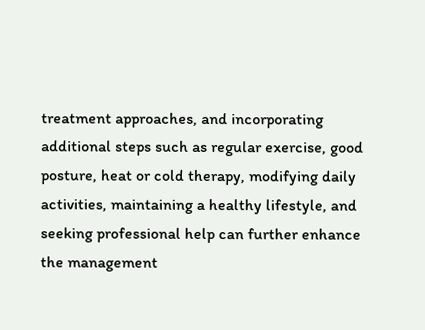treatment approaches, and incorporating additional steps such as regular exercise, good posture, heat or cold therapy, modifying daily activities, maintaining a healthy lifestyle, and seeking professional help can further enhance the management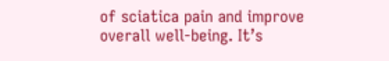of sciatica pain and improve overall well-being. It’s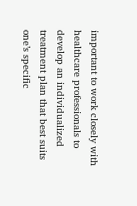important to work closely with healthcare professionals to develop an individualized treatment plan that best suits one’s specific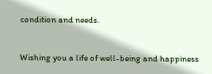condition and needs.


Wishing you a life of well-being and happiness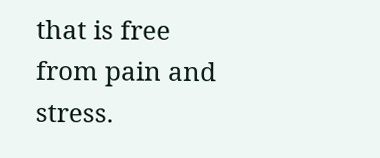that is free from pain and stress.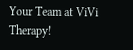Your Team at ViVi Therapy!